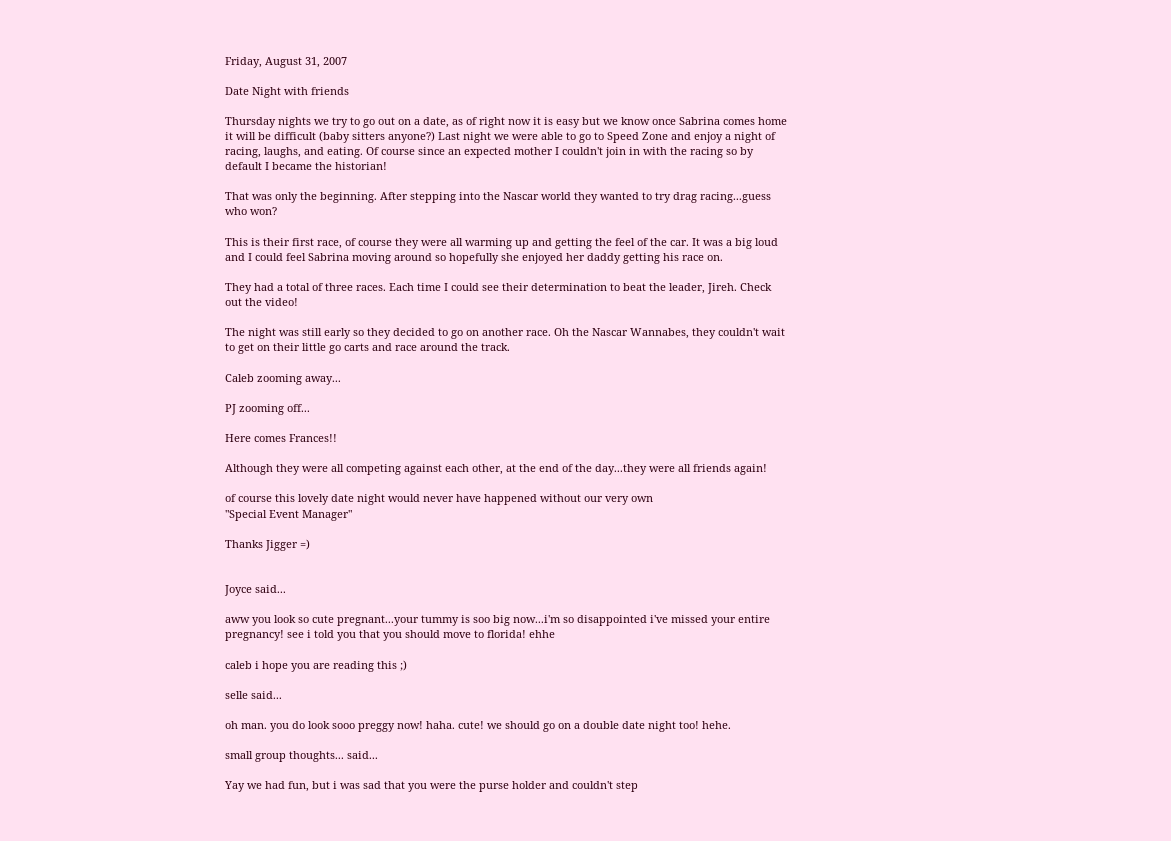Friday, August 31, 2007

Date Night with friends

Thursday nights we try to go out on a date, as of right now it is easy but we know once Sabrina comes home it will be difficult (baby sitters anyone?) Last night we were able to go to Speed Zone and enjoy a night of racing, laughs, and eating. Of course since an expected mother I couldn't join in with the racing so by default I became the historian!

That was only the beginning. After stepping into the Nascar world they wanted to try drag racing...guess who won?

This is their first race, of course they were all warming up and getting the feel of the car. It was a big loud and I could feel Sabrina moving around so hopefully she enjoyed her daddy getting his race on.

They had a total of three races. Each time I could see their determination to beat the leader, Jireh. Check out the video!

The night was still early so they decided to go on another race. Oh the Nascar Wannabes, they couldn't wait to get on their little go carts and race around the track.

Caleb zooming away...

PJ zooming off...

Here comes Frances!!

Although they were all competing against each other, at the end of the day...they were all friends again!

of course this lovely date night would never have happened without our very own
"Special Event Manager"

Thanks Jigger =)


Joyce said...

aww you look so cute pregnant...your tummy is soo big now...i'm so disappointed i've missed your entire pregnancy! see i told you that you should move to florida! ehhe

caleb i hope you are reading this ;)

selle said...

oh man. you do look sooo preggy now! haha. cute! we should go on a double date night too! hehe.

small group thoughts... said...

Yay we had fun, but i was sad that you were the purse holder and couldn't step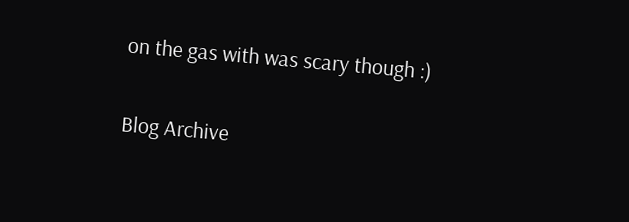on the gas with was scary though :)

Blog Archive